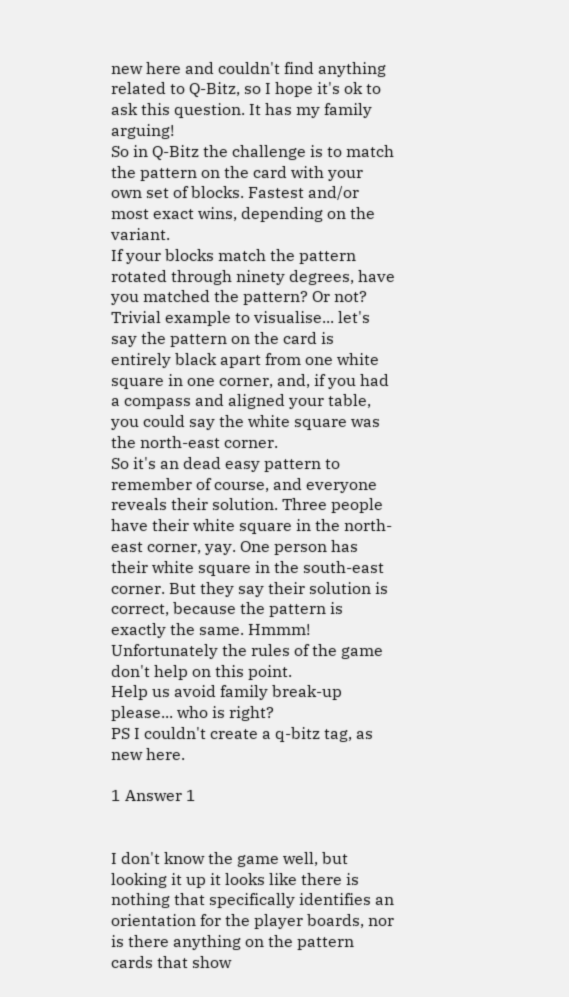new here and couldn't find anything related to Q-Bitz, so I hope it's ok to ask this question. It has my family arguing!
So in Q-Bitz the challenge is to match the pattern on the card with your own set of blocks. Fastest and/or most exact wins, depending on the variant.
If your blocks match the pattern rotated through ninety degrees, have you matched the pattern? Or not? Trivial example to visualise... let's say the pattern on the card is entirely black apart from one white square in one corner, and, if you had a compass and aligned your table, you could say the white square was the north-east corner.
So it's an dead easy pattern to remember of course, and everyone reveals their solution. Three people have their white square in the north-east corner, yay. One person has their white square in the south-east corner. But they say their solution is correct, because the pattern is exactly the same. Hmmm!
Unfortunately the rules of the game don't help on this point.
Help us avoid family break-up please... who is right?
PS I couldn't create a q-bitz tag, as new here.

1 Answer 1


I don't know the game well, but looking it up it looks like there is nothing that specifically identifies an orientation for the player boards, nor is there anything on the pattern cards that show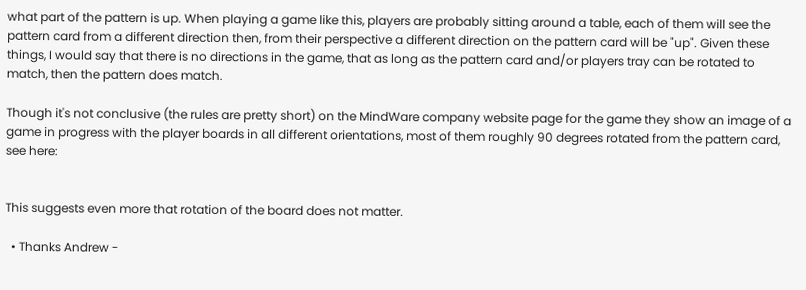what part of the pattern is up. When playing a game like this, players are probably sitting around a table, each of them will see the pattern card from a different direction then, from their perspective a different direction on the pattern card will be "up". Given these things, I would say that there is no directions in the game, that as long as the pattern card and/or players tray can be rotated to match, then the pattern does match.

Though it's not conclusive (the rules are pretty short) on the MindWare company website page for the game they show an image of a game in progress with the player boards in all different orientations, most of them roughly 90 degrees rotated from the pattern card, see here:


This suggests even more that rotation of the board does not matter.

  • Thanks Andrew -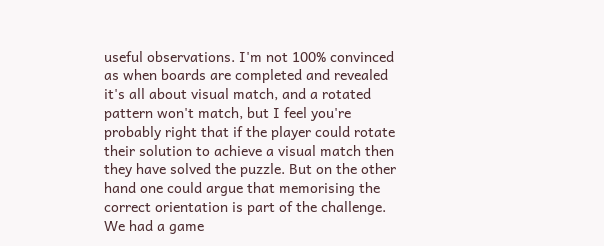useful observations. I'm not 100% convinced as when boards are completed and revealed it's all about visual match, and a rotated pattern won't match, but I feel you're probably right that if the player could rotate their solution to achieve a visual match then they have solved the puzzle. But on the other hand one could argue that memorising the correct orientation is part of the challenge. We had a game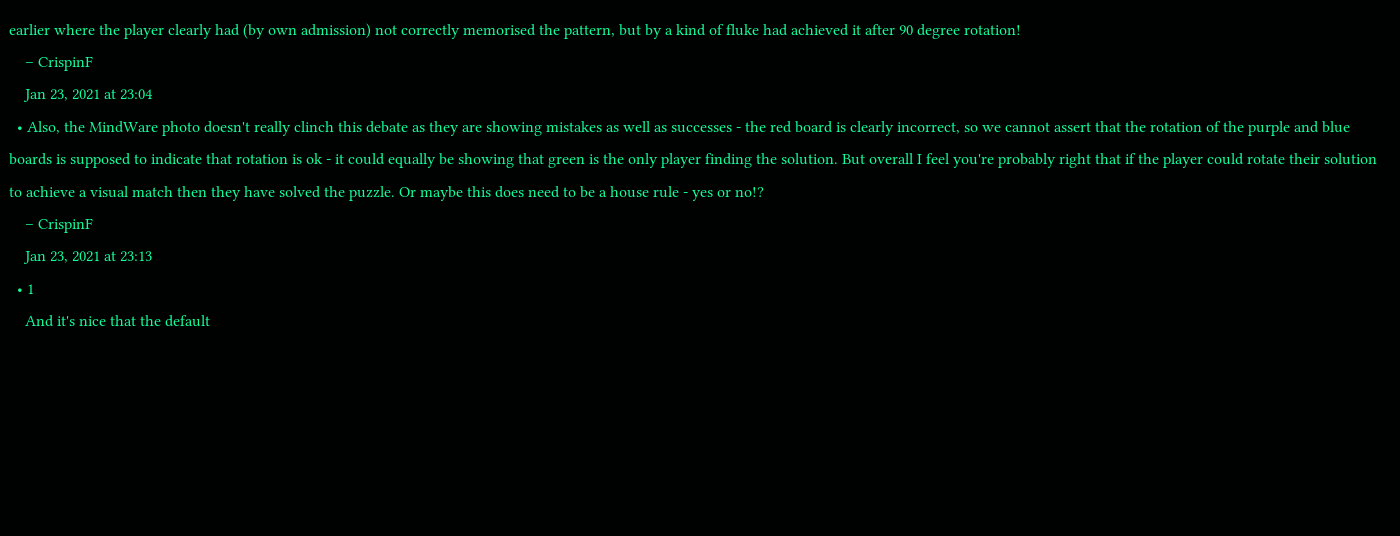earlier where the player clearly had (by own admission) not correctly memorised the pattern, but by a kind of fluke had achieved it after 90 degree rotation!
    – CrispinF
    Jan 23, 2021 at 23:04
  • Also, the MindWare photo doesn't really clinch this debate as they are showing mistakes as well as successes - the red board is clearly incorrect, so we cannot assert that the rotation of the purple and blue boards is supposed to indicate that rotation is ok - it could equally be showing that green is the only player finding the solution. But overall I feel you're probably right that if the player could rotate their solution to achieve a visual match then they have solved the puzzle. Or maybe this does need to be a house rule - yes or no!?
    – CrispinF
    Jan 23, 2021 at 23:13
  • 1
    And it's nice that the default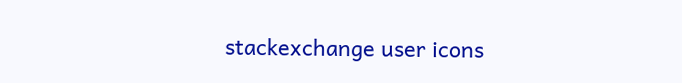stackexchange user icons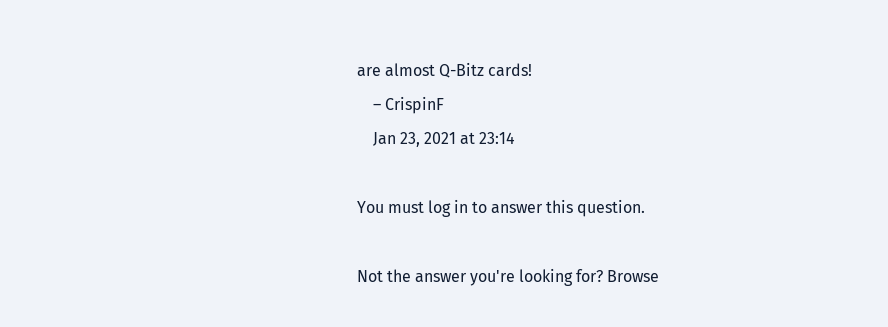are almost Q-Bitz cards!
    – CrispinF
    Jan 23, 2021 at 23:14

You must log in to answer this question.

Not the answer you're looking for? Browse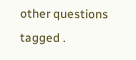other questions tagged .